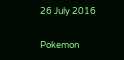26 July 2016

Pokemon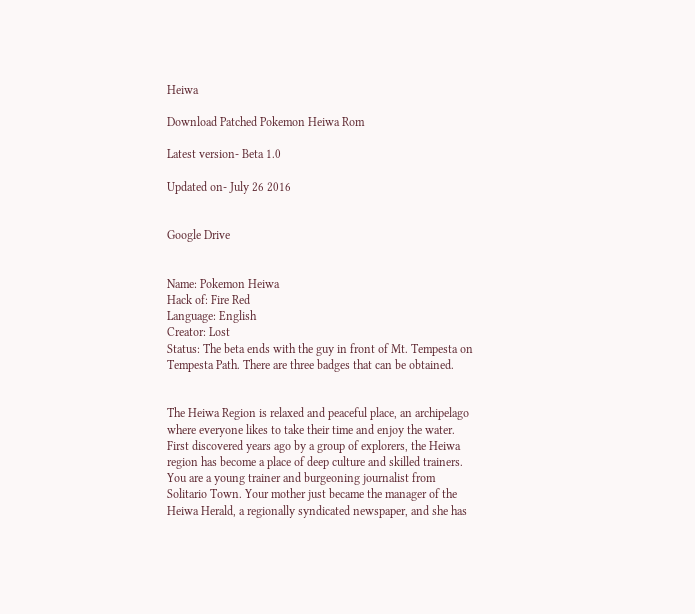Heiwa

Download Patched Pokemon Heiwa Rom

Latest version- Beta 1.0

Updated on- July 26 2016


Google Drive


Name: Pokemon Heiwa
Hack of: Fire Red
Language: English
Creator: Lost
Status: The beta ends with the guy in front of Mt. Tempesta on Tempesta Path. There are three badges that can be obtained.


The Heiwa Region is relaxed and peaceful place, an archipelago where everyone likes to take their time and enjoy the water. First discovered years ago by a group of explorers, the Heiwa region has become a place of deep culture and skilled trainers.
You are a young trainer and burgeoning journalist from Solitario Town. Your mother just became the manager of the Heiwa Herald, a regionally syndicated newspaper, and she has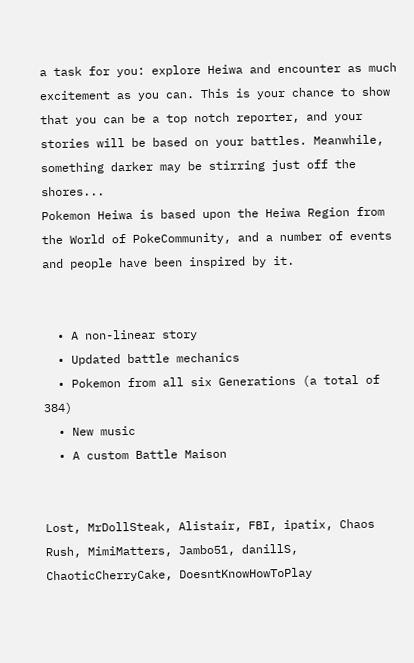a task for you: explore Heiwa and encounter as much excitement as you can. This is your chance to show that you can be a top notch reporter, and your stories will be based on your battles. Meanwhile, something darker may be stirring just off the shores...
Pokemon Heiwa is based upon the Heiwa Region from the World of PokeCommunity, and a number of events and people have been inspired by it.


  • A non-linear story
  • Updated battle mechanics
  • Pokemon from all six Generations (a total of 384)
  • New music
  • A custom Battle Maison


Lost, MrDollSteak, Alistair, FBI, ipatix, Chaos Rush, MimiMatters, Jambo51, danillS, ChaoticCherryCake, DoesntKnowHowToPlay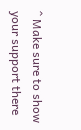^ Make sure to show your support there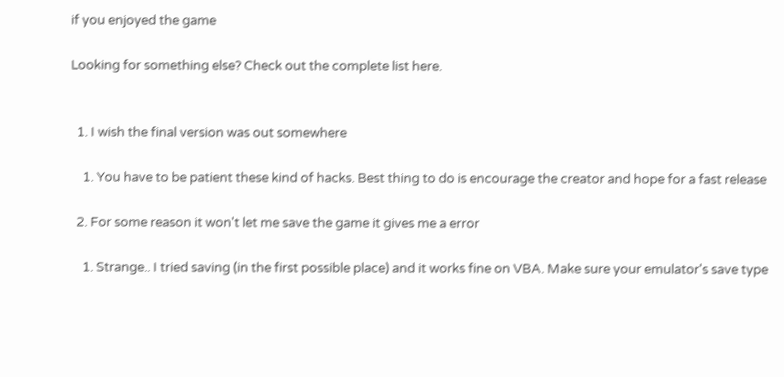if you enjoyed the game

Looking for something else? Check out the complete list here.


  1. I wish the final version was out somewhere

    1. You have to be patient these kind of hacks. Best thing to do is encourage the creator and hope for a fast release

  2. For some reason it won't let me save the game it gives me a error

    1. Strange.. I tried saving (in the first possible place) and it works fine on VBA. Make sure your emulator's save type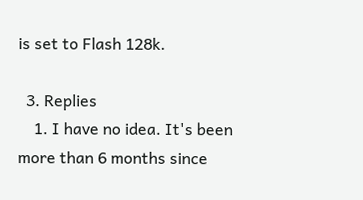is set to Flash 128k.

  3. Replies
    1. I have no idea. It's been more than 6 months since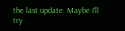the last update. Maybe I'll try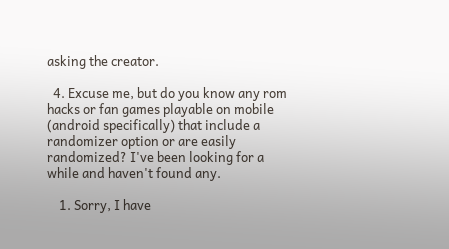asking the creator.

  4. Excuse me, but do you know any rom hacks or fan games playable on mobile (android specifically) that include a randomizer option or are easily randomized? I've been looking for a while and haven't found any.

    1. Sorry, I have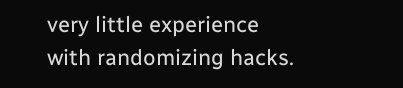very little experience with randomizing hacks.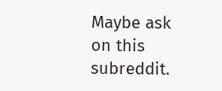Maybe ask on this subreddit.